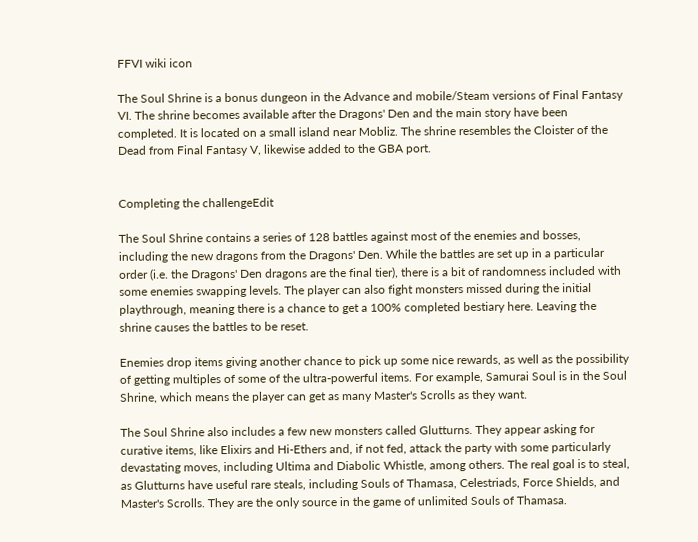FFVI wiki icon

The Soul Shrine is a bonus dungeon in the Advance and mobile/Steam versions of Final Fantasy VI. The shrine becomes available after the Dragons' Den and the main story have been completed. It is located on a small island near Mobliz. The shrine resembles the Cloister of the Dead from Final Fantasy V, likewise added to the GBA port.


Completing the challengeEdit

The Soul Shrine contains a series of 128 battles against most of the enemies and bosses, including the new dragons from the Dragons' Den. While the battles are set up in a particular order (i.e. the Dragons' Den dragons are the final tier), there is a bit of randomness included with some enemies swapping levels. The player can also fight monsters missed during the initial playthrough, meaning there is a chance to get a 100% completed bestiary here. Leaving the shrine causes the battles to be reset.

Enemies drop items giving another chance to pick up some nice rewards, as well as the possibility of getting multiples of some of the ultra-powerful items. For example, Samurai Soul is in the Soul Shrine, which means the player can get as many Master's Scrolls as they want.

The Soul Shrine also includes a few new monsters called Glutturns. They appear asking for curative items, like Elixirs and Hi-Ethers and, if not fed, attack the party with some particularly devastating moves, including Ultima and Diabolic Whistle, among others. The real goal is to steal, as Glutturns have useful rare steals, including Souls of Thamasa, Celestriads, Force Shields, and Master's Scrolls. They are the only source in the game of unlimited Souls of Thamasa.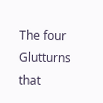The four Glutturns that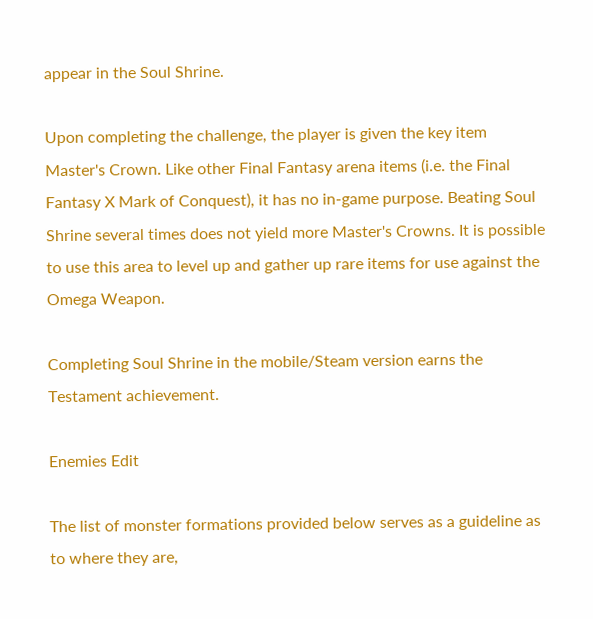appear in the Soul Shrine.

Upon completing the challenge, the player is given the key item Master's Crown. Like other Final Fantasy arena items (i.e. the Final Fantasy X Mark of Conquest), it has no in-game purpose. Beating Soul Shrine several times does not yield more Master's Crowns. It is possible to use this area to level up and gather up rare items for use against the Omega Weapon.

Completing Soul Shrine in the mobile/Steam version earns the Testament achievement.

Enemies Edit

The list of monster formations provided below serves as a guideline as to where they are,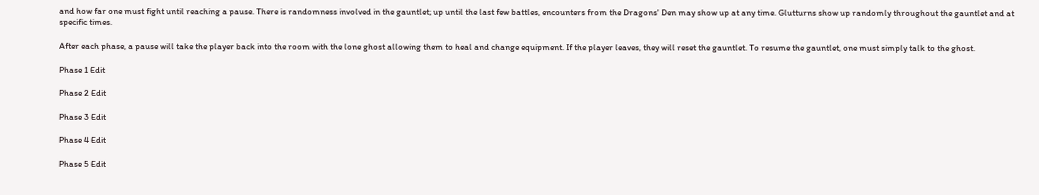and how far one must fight until reaching a pause. There is randomness involved in the gauntlet; up until the last few battles, encounters from the Dragons' Den may show up at any time. Glutturns show up randomly throughout the gauntlet and at specific times.

After each phase, a pause will take the player back into the room with the lone ghost allowing them to heal and change equipment. If the player leaves, they will reset the gauntlet. To resume the gauntlet, one must simply talk to the ghost.

Phase 1 Edit

Phase 2 Edit

Phase 3 Edit

Phase 4 Edit

Phase 5 Edit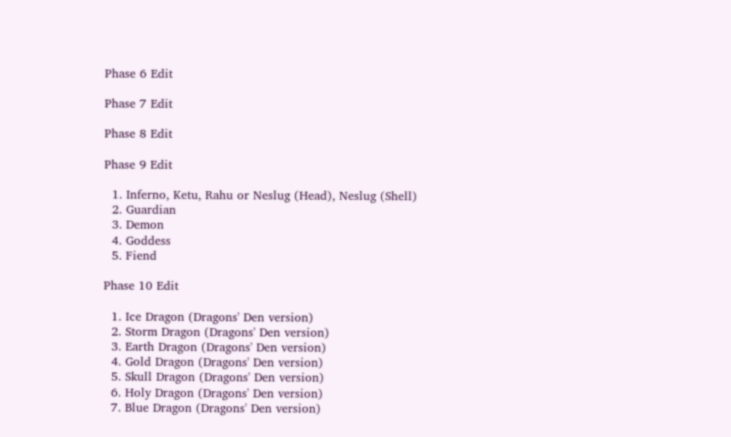Phase 6 Edit

Phase 7 Edit

Phase 8 Edit

Phase 9 Edit

  1. Inferno, Ketu, Rahu or Neslug (Head), Neslug (Shell)
  2. Guardian
  3. Demon
  4. Goddess
  5. Fiend

Phase 10 Edit

  1. Ice Dragon (Dragons' Den version)
  2. Storm Dragon (Dragons' Den version)
  3. Earth Dragon (Dragons' Den version)
  4. Gold Dragon (Dragons' Den version)
  5. Skull Dragon (Dragons' Den version)
  6. Holy Dragon (Dragons' Den version)
  7. Blue Dragon (Dragons' Den version)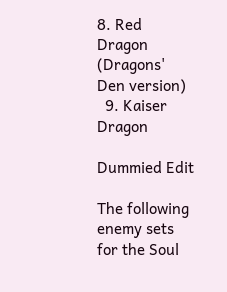8. Red Dragon (Dragons' Den version)
  9. Kaiser Dragon

Dummied Edit

The following enemy sets for the Soul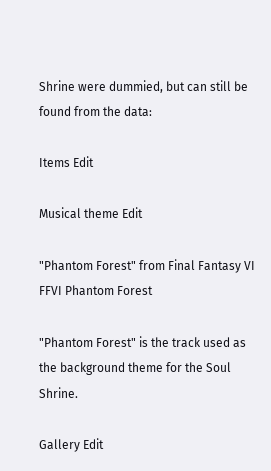Shrine were dummied, but can still be found from the data:

Items Edit

Musical theme Edit

"Phantom Forest" from Final Fantasy VI
FFVI Phantom Forest

"Phantom Forest" is the track used as the background theme for the Soul Shrine.

Gallery Edit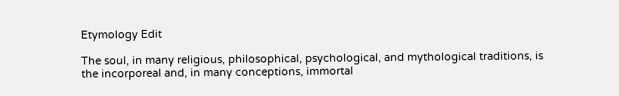Etymology Edit

The soul, in many religious, philosophical, psychological, and mythological traditions, is the incorporeal and, in many conceptions, immortal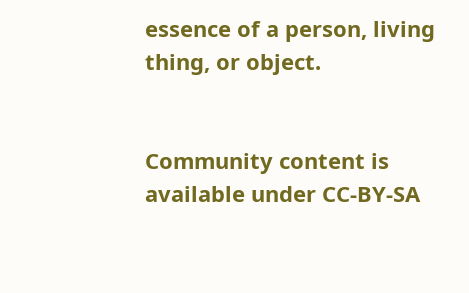essence of a person, living thing, or object.


Community content is available under CC-BY-SA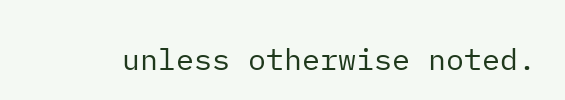unless otherwise noted.